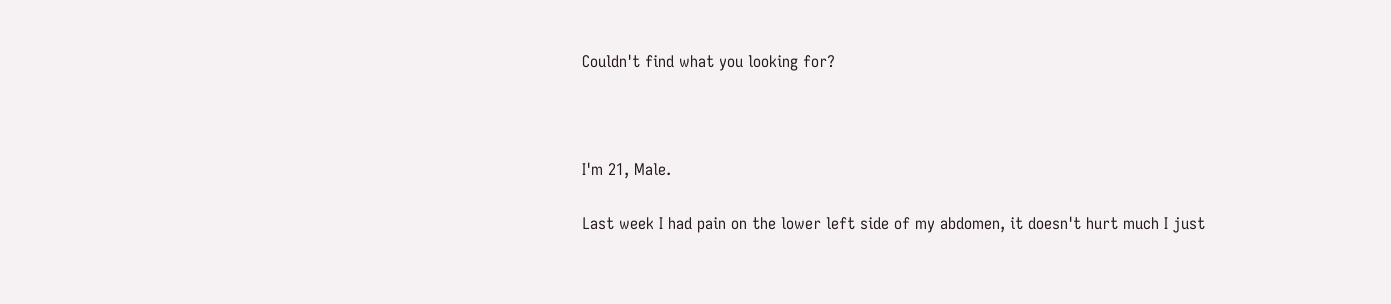Couldn't find what you looking for?



I'm 21, Male.

Last week I had pain on the lower left side of my abdomen, it doesn't hurt much I just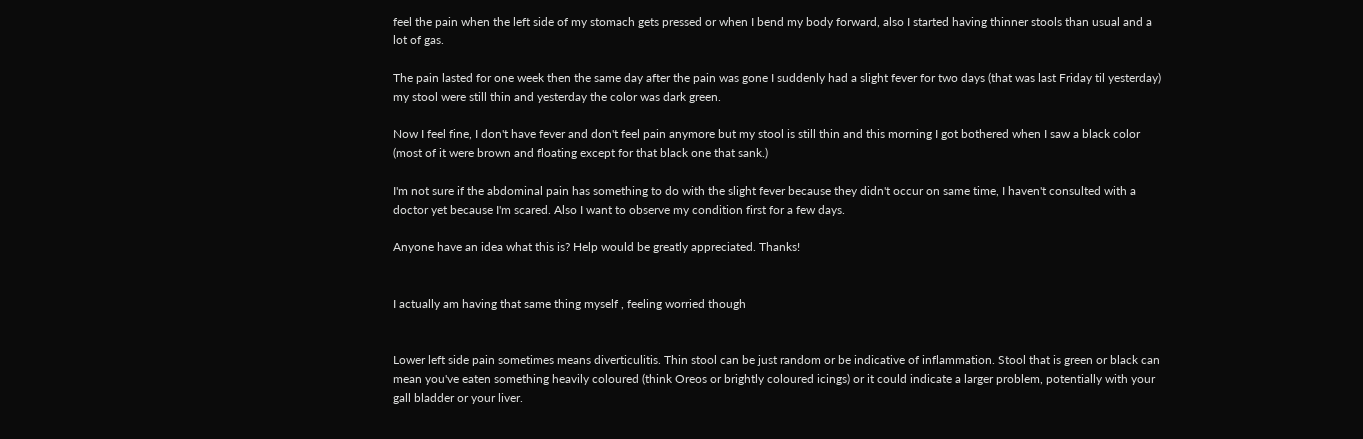feel the pain when the left side of my stomach gets pressed or when I bend my body forward, also I started having thinner stools than usual and a lot of gas.

The pain lasted for one week then the same day after the pain was gone I suddenly had a slight fever for two days (that was last Friday til yesterday) my stool were still thin and yesterday the color was dark green.

Now I feel fine, I don't have fever and don't feel pain anymore but my stool is still thin and this morning I got bothered when I saw a black color (most of it were brown and floating except for that black one that sank.)

I'm not sure if the abdominal pain has something to do with the slight fever because they didn't occur on same time, I haven't consulted with a doctor yet because I'm scared. Also I want to observe my condition first for a few days.

Anyone have an idea what this is? Help would be greatly appreciated. Thanks!


I actually am having that same thing myself , feeling worried though


Lower left side pain sometimes means diverticulitis. Thin stool can be just random or be indicative of inflammation. Stool that is green or black can mean you've eaten something heavily coloured (think Oreos or brightly coloured icings) or it could indicate a larger problem, potentially with your gall bladder or your liver.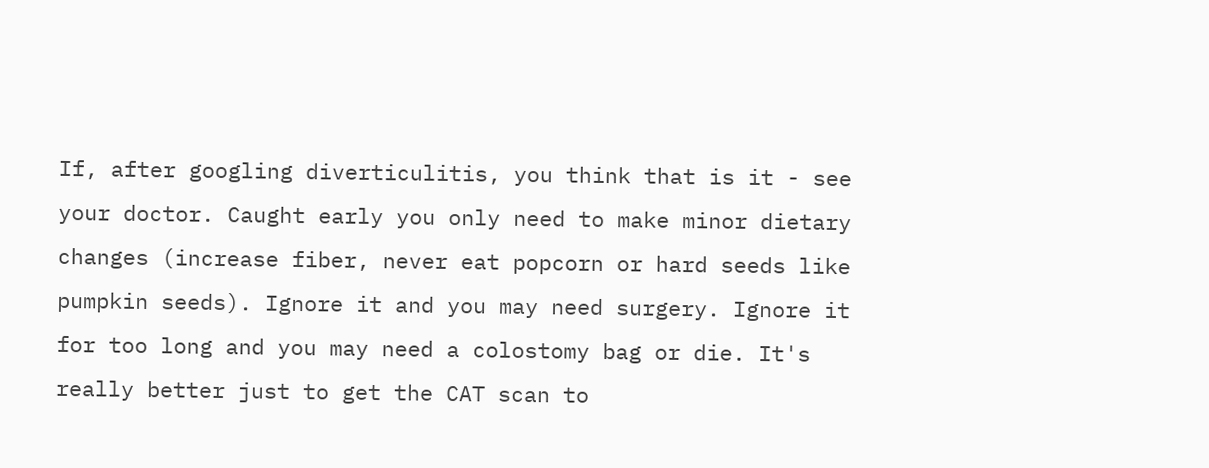If, after googling diverticulitis, you think that is it - see your doctor. Caught early you only need to make minor dietary changes (increase fiber, never eat popcorn or hard seeds like pumpkin seeds). Ignore it and you may need surgery. Ignore it for too long and you may need a colostomy bag or die. It's really better just to get the CAT scan to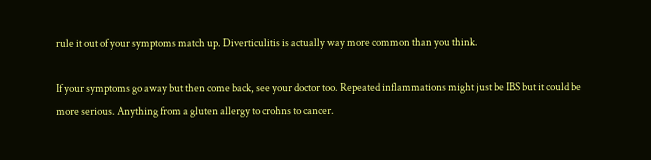rule it out of your symptoms match up. Diverticulitis is actually way more common than you think.

If your symptoms go away but then come back, see your doctor too. Repeated inflammations might just be IBS but it could be more serious. Anything from a gluten allergy to crohns to cancer.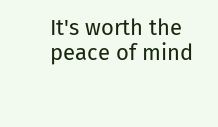It's worth the peace of mind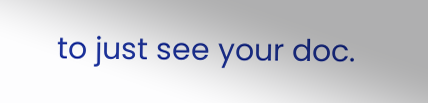to just see your doc.